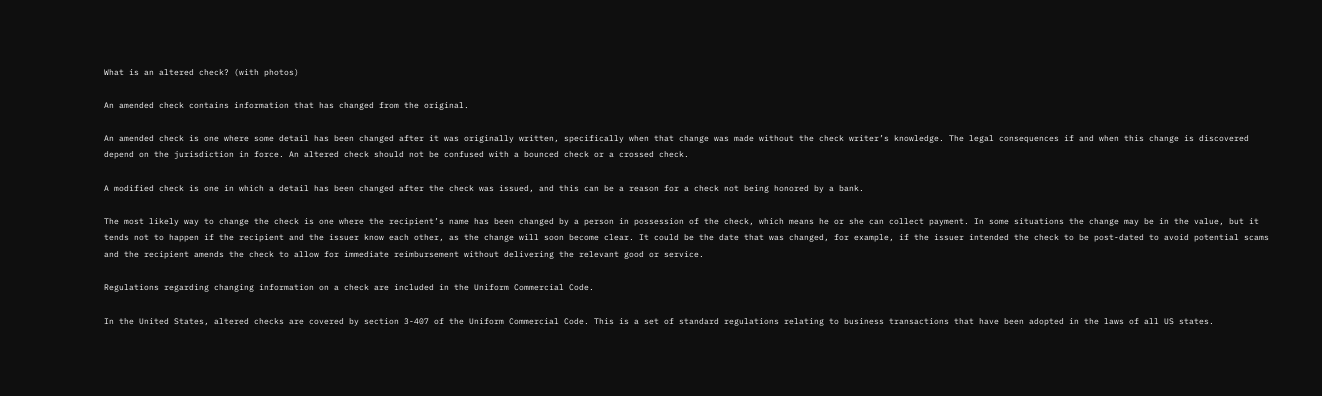What is an altered check? (with photos)

An amended check contains information that has changed from the original.

An amended check is one where some detail has been changed after it was originally written, specifically when that change was made without the check writer’s knowledge. The legal consequences if and when this change is discovered depend on the jurisdiction in force. An altered check should not be confused with a bounced check or a crossed check.

A modified check is one in which a detail has been changed after the check was issued, and this can be a reason for a check not being honored by a bank.

The most likely way to change the check is one where the recipient’s name has been changed by a person in possession of the check, which means he or she can collect payment. In some situations the change may be in the value, but it tends not to happen if the recipient and the issuer know each other, as the change will soon become clear. It could be the date that was changed, for example, if the issuer intended the check to be post-dated to avoid potential scams and the recipient amends the check to allow for immediate reimbursement without delivering the relevant good or service.

Regulations regarding changing information on a check are included in the Uniform Commercial Code.

In the United States, altered checks are covered by section 3-407 of the Uniform Commercial Code. This is a set of standard regulations relating to business transactions that have been adopted in the laws of all US states.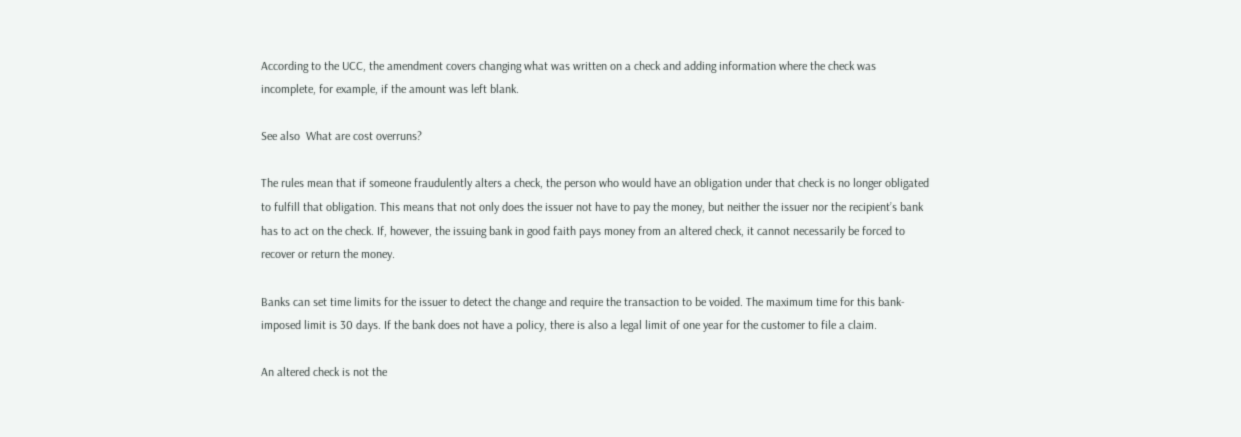According to the UCC, the amendment covers changing what was written on a check and adding information where the check was incomplete, for example, if the amount was left blank.

See also  What are cost overruns?

The rules mean that if someone fraudulently alters a check, the person who would have an obligation under that check is no longer obligated to fulfill that obligation. This means that not only does the issuer not have to pay the money, but neither the issuer nor the recipient’s bank has to act on the check. If, however, the issuing bank in good faith pays money from an altered check, it cannot necessarily be forced to recover or return the money.

Banks can set time limits for the issuer to detect the change and require the transaction to be voided. The maximum time for this bank-imposed limit is 30 days. If the bank does not have a policy, there is also a legal limit of one year for the customer to file a claim.

An altered check is not the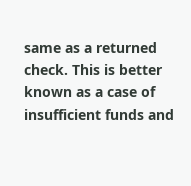same as a returned check. This is better known as a case of insufficient funds and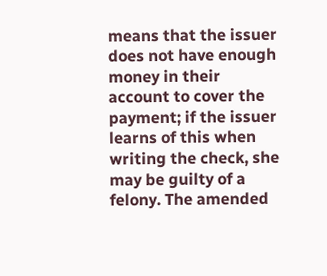means that the issuer does not have enough money in their account to cover the payment; if the issuer learns of this when writing the check, she may be guilty of a felony. The amended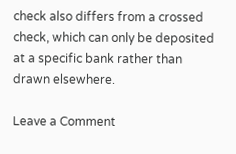check also differs from a crossed check, which can only be deposited at a specific bank rather than drawn elsewhere.

Leave a Comment